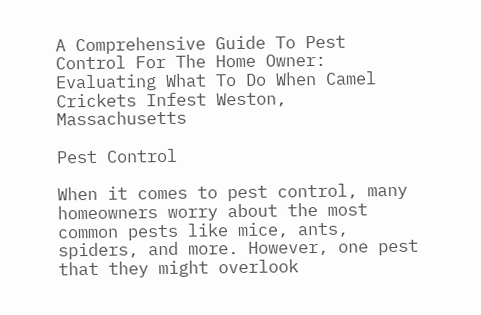A Comprehensive Guide To Pest Control For The Home Owner: Evaluating What To Do When Camel Crickets Infest Weston, Massachusetts

Pest Control

When it comes to pest control, many homeowners worry about the most common pests like mice, ants, spiders, and more. However, one pest that they might overlook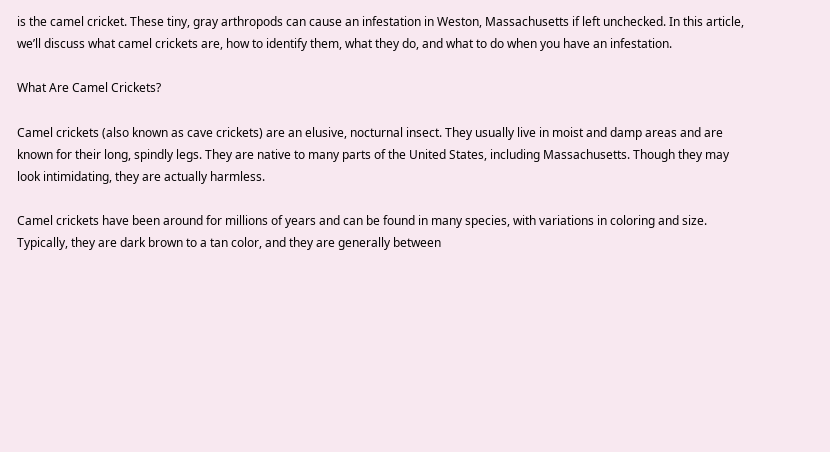is the camel cricket. These tiny, gray arthropods can cause an infestation in Weston, Massachusetts if left unchecked. In this article, we’ll discuss what camel crickets are, how to identify them, what they do, and what to do when you have an infestation.

What Are Camel Crickets?

Camel crickets (also known as cave crickets) are an elusive, nocturnal insect. They usually live in moist and damp areas and are known for their long, spindly legs. They are native to many parts of the United States, including Massachusetts. Though they may look intimidating, they are actually harmless.

Camel crickets have been around for millions of years and can be found in many species, with variations in coloring and size. Typically, they are dark brown to a tan color, and they are generally between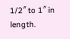1/2″ to 1″ in length.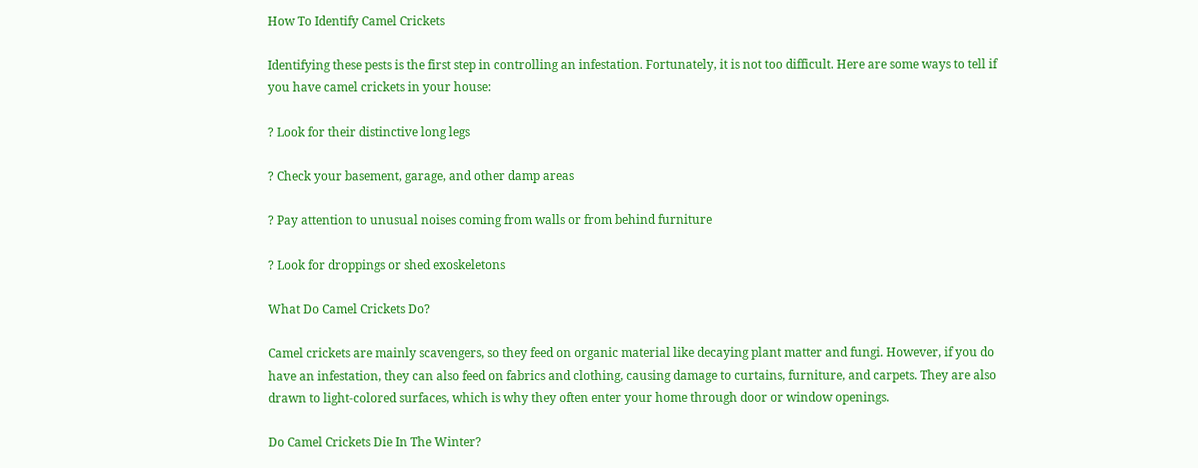How To Identify Camel Crickets

Identifying these pests is the first step in controlling an infestation. Fortunately, it is not too difficult. Here are some ways to tell if you have camel crickets in your house:

? Look for their distinctive long legs

? Check your basement, garage, and other damp areas

? Pay attention to unusual noises coming from walls or from behind furniture

? Look for droppings or shed exoskeletons

What Do Camel Crickets Do?

Camel crickets are mainly scavengers, so they feed on organic material like decaying plant matter and fungi. However, if you do have an infestation, they can also feed on fabrics and clothing, causing damage to curtains, furniture, and carpets. They are also drawn to light-colored surfaces, which is why they often enter your home through door or window openings.

Do Camel Crickets Die In The Winter?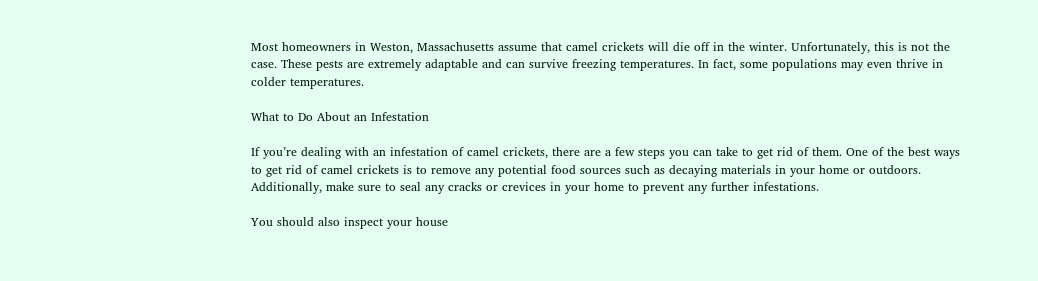Most homeowners in Weston, Massachusetts assume that camel crickets will die off in the winter. Unfortunately, this is not the case. These pests are extremely adaptable and can survive freezing temperatures. In fact, some populations may even thrive in colder temperatures.

What to Do About an Infestation

If you’re dealing with an infestation of camel crickets, there are a few steps you can take to get rid of them. One of the best ways to get rid of camel crickets is to remove any potential food sources such as decaying materials in your home or outdoors. Additionally, make sure to seal any cracks or crevices in your home to prevent any further infestations.

You should also inspect your house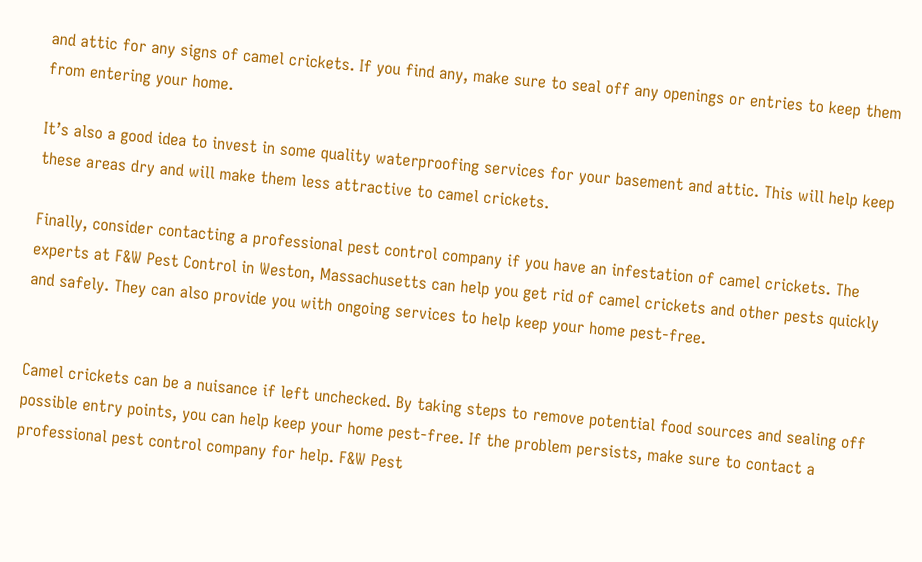and attic for any signs of camel crickets. If you find any, make sure to seal off any openings or entries to keep them from entering your home.

It’s also a good idea to invest in some quality waterproofing services for your basement and attic. This will help keep these areas dry and will make them less attractive to camel crickets.

Finally, consider contacting a professional pest control company if you have an infestation of camel crickets. The experts at F&W Pest Control in Weston, Massachusetts can help you get rid of camel crickets and other pests quickly and safely. They can also provide you with ongoing services to help keep your home pest-free.


Camel crickets can be a nuisance if left unchecked. By taking steps to remove potential food sources and sealing off possible entry points, you can help keep your home pest-free. If the problem persists, make sure to contact a professional pest control company for help. F&W Pest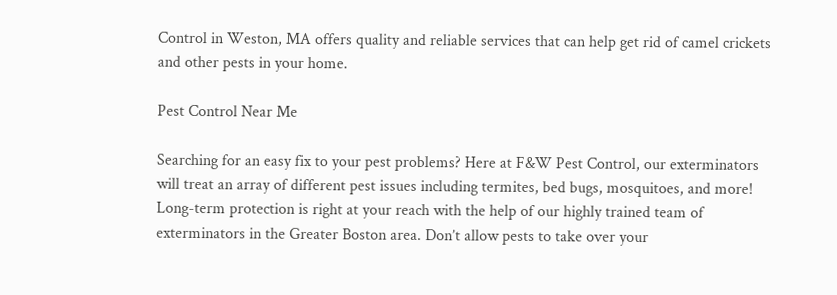Control in Weston, MA offers quality and reliable services that can help get rid of camel crickets and other pests in your home.

Pest Control Near Me

Searching for an easy fix to your pest problems? Here at F&W Pest Control, our exterminators will treat an array of different pest issues including termites, bed bugs, mosquitoes, and more! Long-term protection is right at your reach with the help of our highly trained team of exterminators in the Greater Boston area. Don’t allow pests to take over your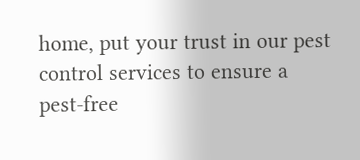home, put your trust in our pest control services to ensure a pest-free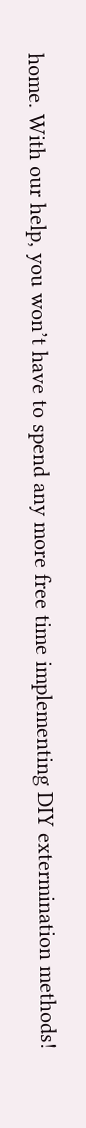home. With our help, you won’t have to spend any more free time implementing DIY extermination methods!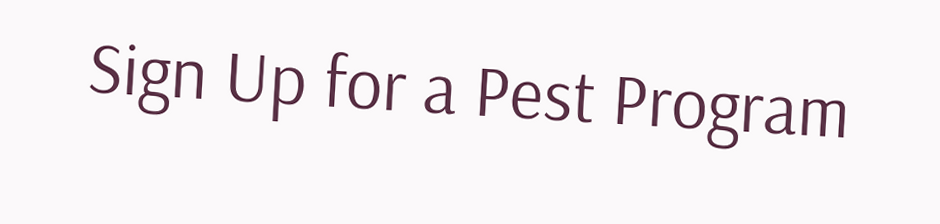Sign Up for a Pest Program